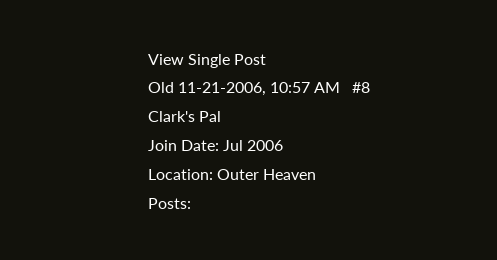View Single Post
Old 11-21-2006, 10:57 AM   #8
Clark's Pal
Join Date: Jul 2006
Location: Outer Heaven
Posts: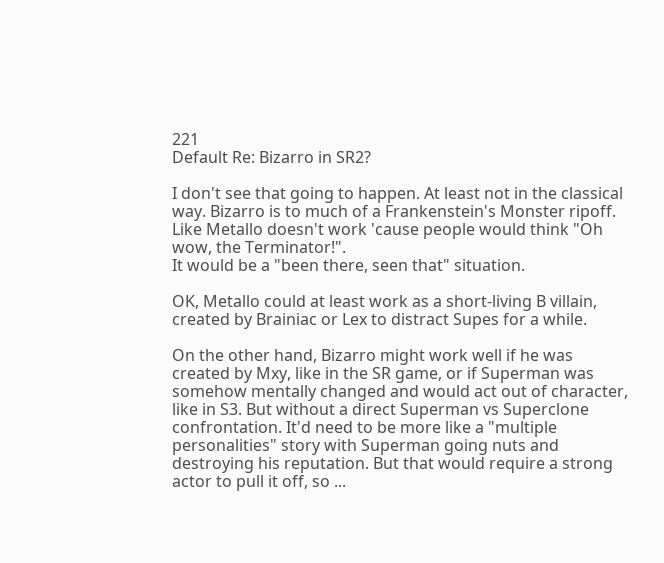221
Default Re: Bizarro in SR2?

I don't see that going to happen. At least not in the classical way. Bizarro is to much of a Frankenstein's Monster ripoff. Like Metallo doesn't work 'cause people would think "Oh wow, the Terminator!".
It would be a "been there, seen that" situation.

OK, Metallo could at least work as a short-living B villain, created by Brainiac or Lex to distract Supes for a while.

On the other hand, Bizarro might work well if he was created by Mxy, like in the SR game, or if Superman was somehow mentally changed and would act out of character, like in S3. But without a direct Superman vs Superclone confrontation. It'd need to be more like a "multiple personalities" story with Superman going nuts and destroying his reputation. But that would require a strong actor to pull it off, so ...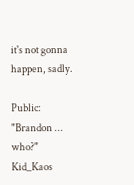it's not gonna happen, sadly.

Public: "Brandon ... who?"
Kid_Kaos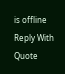is offline   Reply With Quote